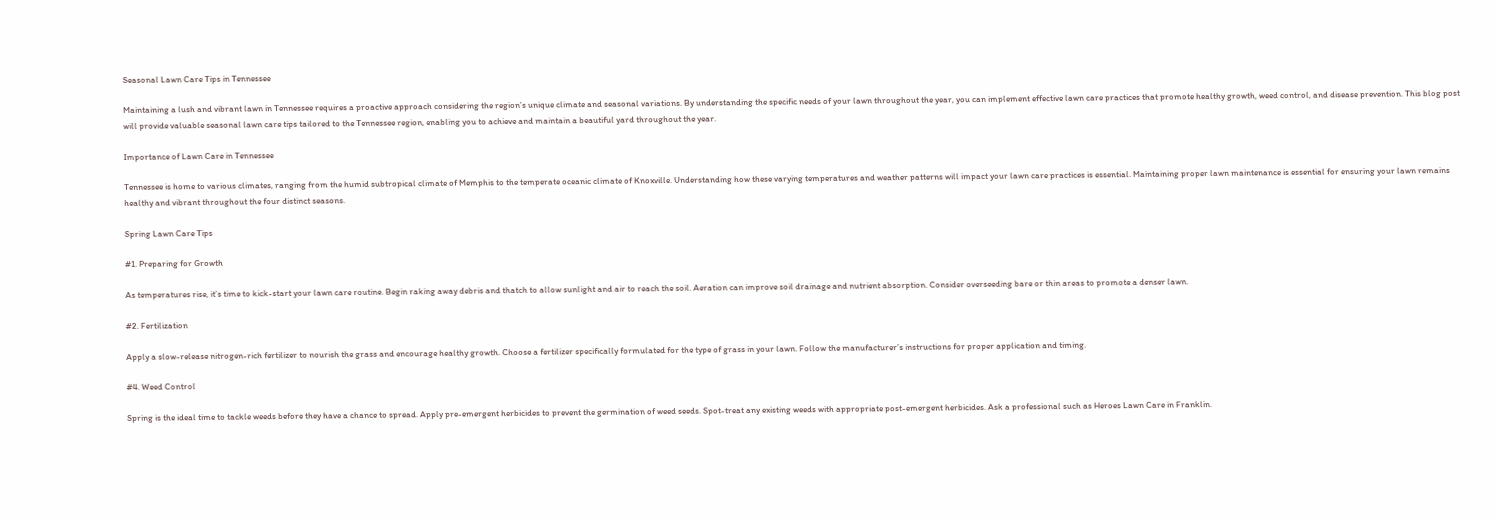Seasonal Lawn Care Tips in Tennessee

Maintaining a lush and vibrant lawn in Tennessee requires a proactive approach considering the region’s unique climate and seasonal variations. By understanding the specific needs of your lawn throughout the year, you can implement effective lawn care practices that promote healthy growth, weed control, and disease prevention. This blog post will provide valuable seasonal lawn care tips tailored to the Tennessee region, enabling you to achieve and maintain a beautiful yard throughout the year.

Importance of Lawn Care in Tennessee

Tennessee is home to various climates, ranging from the humid subtropical climate of Memphis to the temperate oceanic climate of Knoxville. Understanding how these varying temperatures and weather patterns will impact your lawn care practices is essential. Maintaining proper lawn maintenance is essential for ensuring your lawn remains healthy and vibrant throughout the four distinct seasons.

Spring Lawn Care Tips

#1. Preparing for Growth

As temperatures rise, it’s time to kick-start your lawn care routine. Begin raking away debris and thatch to allow sunlight and air to reach the soil. Aeration can improve soil drainage and nutrient absorption. Consider overseeding bare or thin areas to promote a denser lawn.

#2. Fertilization

Apply a slow-release nitrogen-rich fertilizer to nourish the grass and encourage healthy growth. Choose a fertilizer specifically formulated for the type of grass in your lawn. Follow the manufacturer’s instructions for proper application and timing.

#4. Weed Control

Spring is the ideal time to tackle weeds before they have a chance to spread. Apply pre-emergent herbicides to prevent the germination of weed seeds. Spot-treat any existing weeds with appropriate post-emergent herbicides. Ask a professional such as Heroes Lawn Care in Franklin.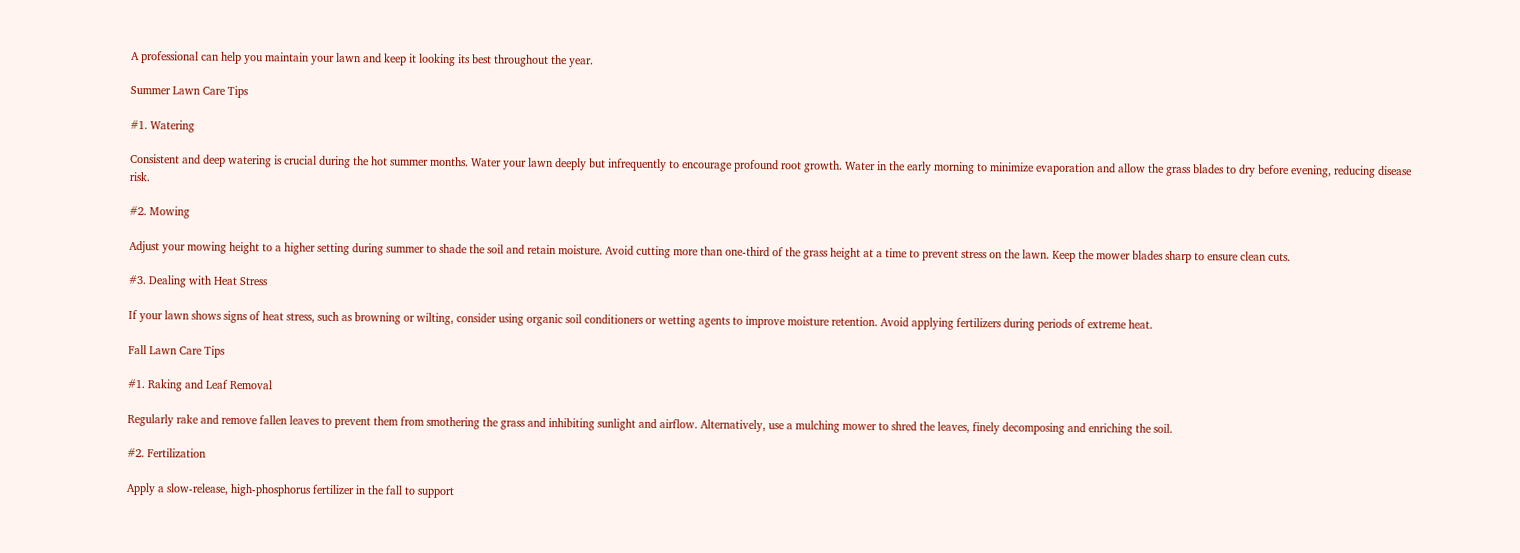A professional can help you maintain your lawn and keep it looking its best throughout the year.

Summer Lawn Care Tips

#1. Watering

Consistent and deep watering is crucial during the hot summer months. Water your lawn deeply but infrequently to encourage profound root growth. Water in the early morning to minimize evaporation and allow the grass blades to dry before evening, reducing disease risk.

#2. Mowing

Adjust your mowing height to a higher setting during summer to shade the soil and retain moisture. Avoid cutting more than one-third of the grass height at a time to prevent stress on the lawn. Keep the mower blades sharp to ensure clean cuts.

#3. Dealing with Heat Stress

If your lawn shows signs of heat stress, such as browning or wilting, consider using organic soil conditioners or wetting agents to improve moisture retention. Avoid applying fertilizers during periods of extreme heat.

Fall Lawn Care Tips

#1. Raking and Leaf Removal

Regularly rake and remove fallen leaves to prevent them from smothering the grass and inhibiting sunlight and airflow. Alternatively, use a mulching mower to shred the leaves, finely decomposing and enriching the soil.

#2. Fertilization

Apply a slow-release, high-phosphorus fertilizer in the fall to support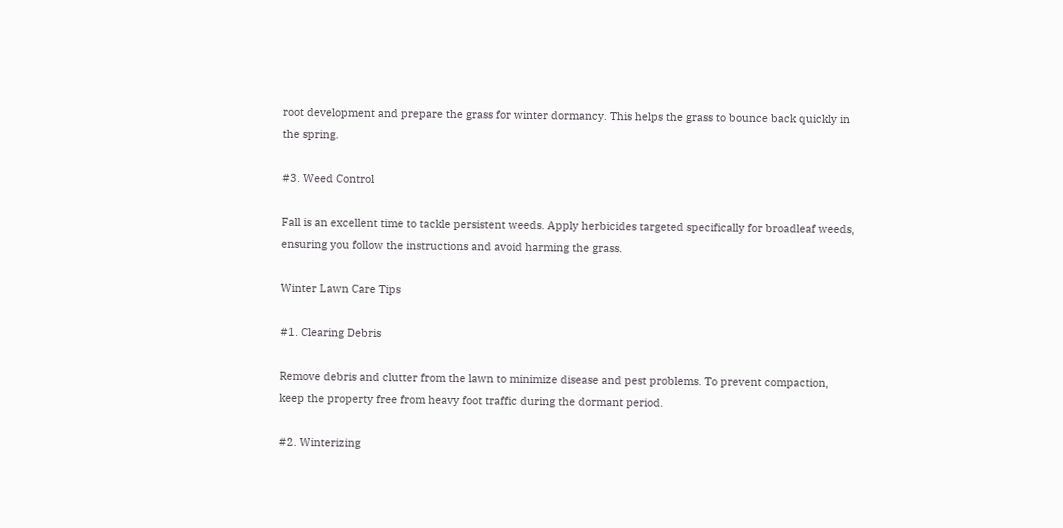root development and prepare the grass for winter dormancy. This helps the grass to bounce back quickly in the spring.

#3. Weed Control

Fall is an excellent time to tackle persistent weeds. Apply herbicides targeted specifically for broadleaf weeds, ensuring you follow the instructions and avoid harming the grass.

Winter Lawn Care Tips

#1. Clearing Debris

Remove debris and clutter from the lawn to minimize disease and pest problems. To prevent compaction, keep the property free from heavy foot traffic during the dormant period.

#2. Winterizing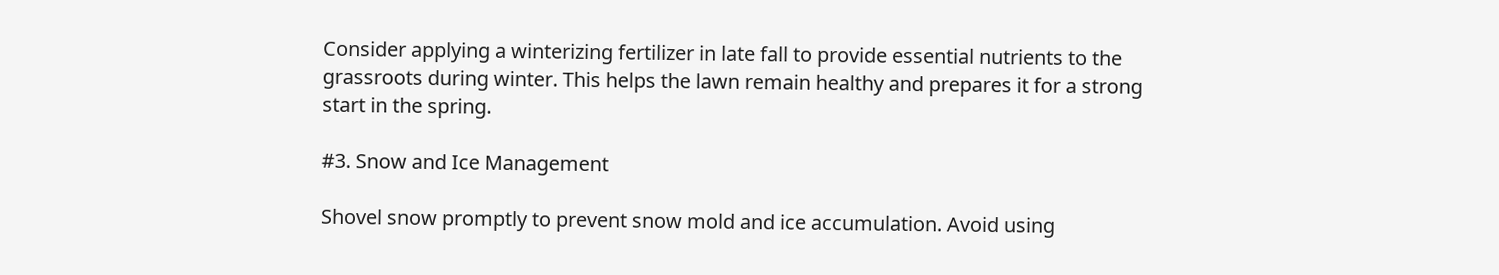Consider applying a winterizing fertilizer in late fall to provide essential nutrients to the grassroots during winter. This helps the lawn remain healthy and prepares it for a strong start in the spring.

#3. Snow and Ice Management

Shovel snow promptly to prevent snow mold and ice accumulation. Avoid using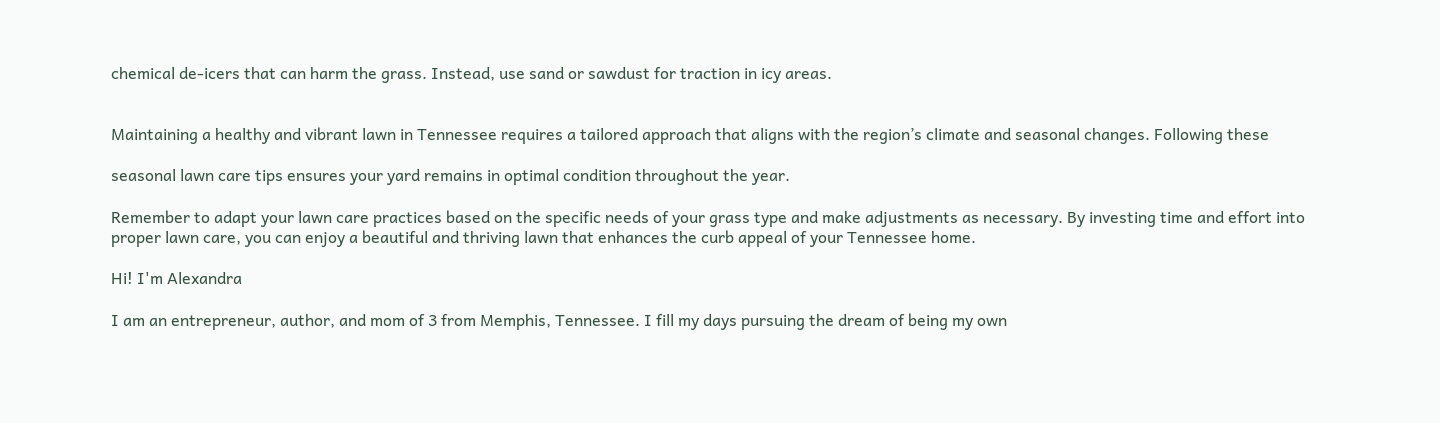chemical de-icers that can harm the grass. Instead, use sand or sawdust for traction in icy areas.


Maintaining a healthy and vibrant lawn in Tennessee requires a tailored approach that aligns with the region’s climate and seasonal changes. Following these

seasonal lawn care tips ensures your yard remains in optimal condition throughout the year.

Remember to adapt your lawn care practices based on the specific needs of your grass type and make adjustments as necessary. By investing time and effort into proper lawn care, you can enjoy a beautiful and thriving lawn that enhances the curb appeal of your Tennessee home.

Hi! I'm Alexandra

I am an entrepreneur, author, and mom of 3 from Memphis, Tennessee. I fill my days pursuing the dream of being my own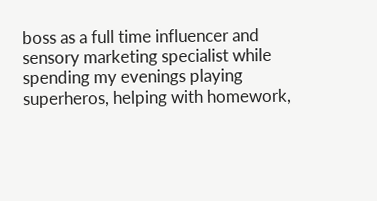boss as a full time influencer and sensory marketing specialist while spending my evenings playing superheros, helping with homework,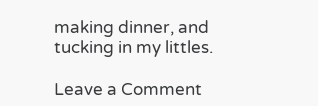making dinner, and tucking in my littles.

Leave a Comment